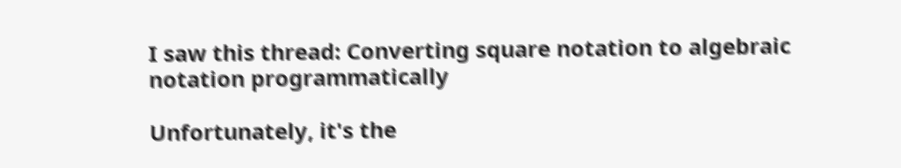I saw this thread: Converting square notation to algebraic notation programmatically

Unfortunately, it's the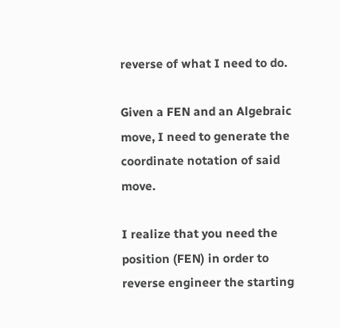reverse of what I need to do.

Given a FEN and an Algebraic move, I need to generate the coordinate notation of said move.

I realize that you need the position (FEN) in order to reverse engineer the starting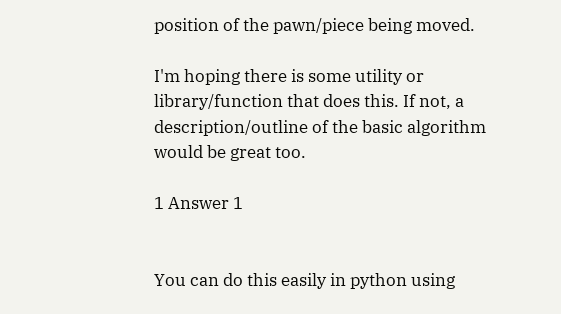position of the pawn/piece being moved.

I'm hoping there is some utility or library/function that does this. If not, a description/outline of the basic algorithm would be great too.

1 Answer 1


You can do this easily in python using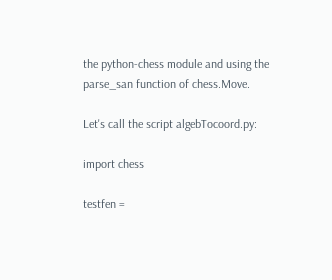the python-chess module and using the parse_san function of chess.Move.

Let's call the script algebTocoord.py:

import chess

testfen =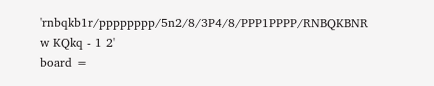'rnbqkb1r/pppppppp/5n2/8/3P4/8/PPP1PPPP/RNBQKBNR w KQkq - 1 2'
board =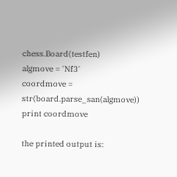chess.Board(testfen)
algmove = 'Nf3'
coordmove = str(board.parse_san(algmove))
print coordmove

the printed output is: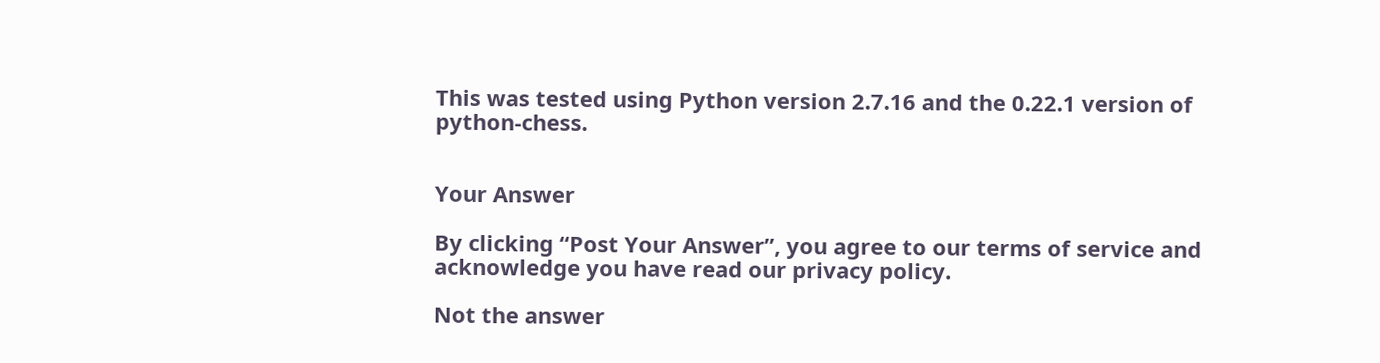This was tested using Python version 2.7.16 and the 0.22.1 version of python-chess.


Your Answer

By clicking “Post Your Answer”, you agree to our terms of service and acknowledge you have read our privacy policy.

Not the answer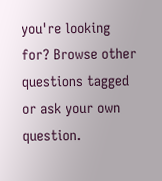you're looking for? Browse other questions tagged or ask your own question.